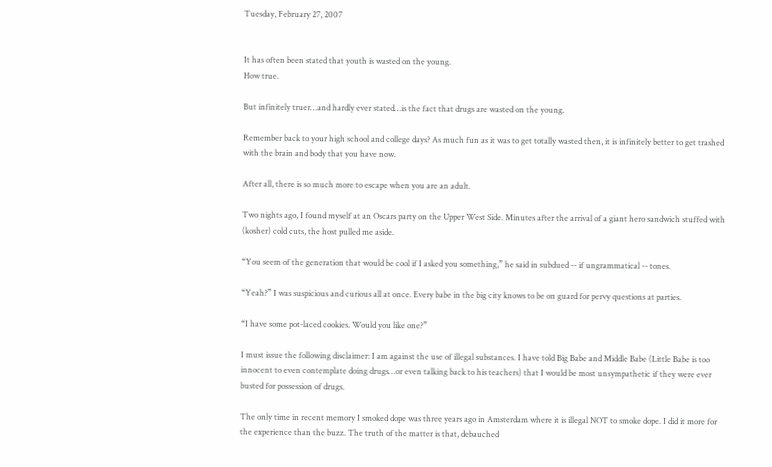Tuesday, February 27, 2007


It has often been stated that youth is wasted on the young.
How true.

But infinitely truer…and hardly ever stated…is the fact that drugs are wasted on the young.

Remember back to your high school and college days? As much fun as it was to get totally wasted then, it is infinitely better to get trashed with the brain and body that you have now.

After all, there is so much more to escape when you are an adult.

Two nights ago, I found myself at an Oscars party on the Upper West Side. Minutes after the arrival of a giant hero sandwich stuffed with (kosher) cold cuts, the host pulled me aside.

“You seem of the generation that would be cool if I asked you something,” he said in subdued -- if ungrammatical -- tones.

“Yeah?” I was suspicious and curious all at once. Every babe in the big city knows to be on guard for pervy questions at parties.

“I have some pot-laced cookies. Would you like one?”

I must issue the following disclaimer: I am against the use of illegal substances. I have told Big Babe and Middle Babe (Little Babe is too innocent to even contemplate doing drugs…or even talking back to his teachers) that I would be most unsympathetic if they were ever busted for possession of drugs.

The only time in recent memory I smoked dope was three years ago in Amsterdam where it is illegal NOT to smoke dope. I did it more for the experience than the buzz. The truth of the matter is that, debauched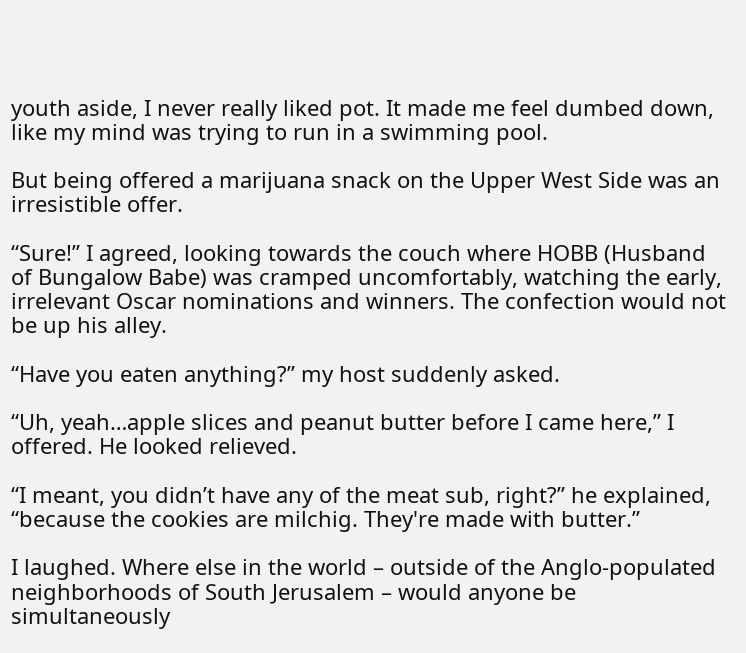youth aside, I never really liked pot. It made me feel dumbed down, like my mind was trying to run in a swimming pool.

But being offered a marijuana snack on the Upper West Side was an irresistible offer.

“Sure!” I agreed, looking towards the couch where HOBB (Husband of Bungalow Babe) was cramped uncomfortably, watching the early, irrelevant Oscar nominations and winners. The confection would not be up his alley.

“Have you eaten anything?” my host suddenly asked.

“Uh, yeah…apple slices and peanut butter before I came here,” I offered. He looked relieved.

“I meant, you didn’t have any of the meat sub, right?” he explained, “because the cookies are milchig. They're made with butter.”

I laughed. Where else in the world – outside of the Anglo-populated neighborhoods of South Jerusalem – would anyone be simultaneously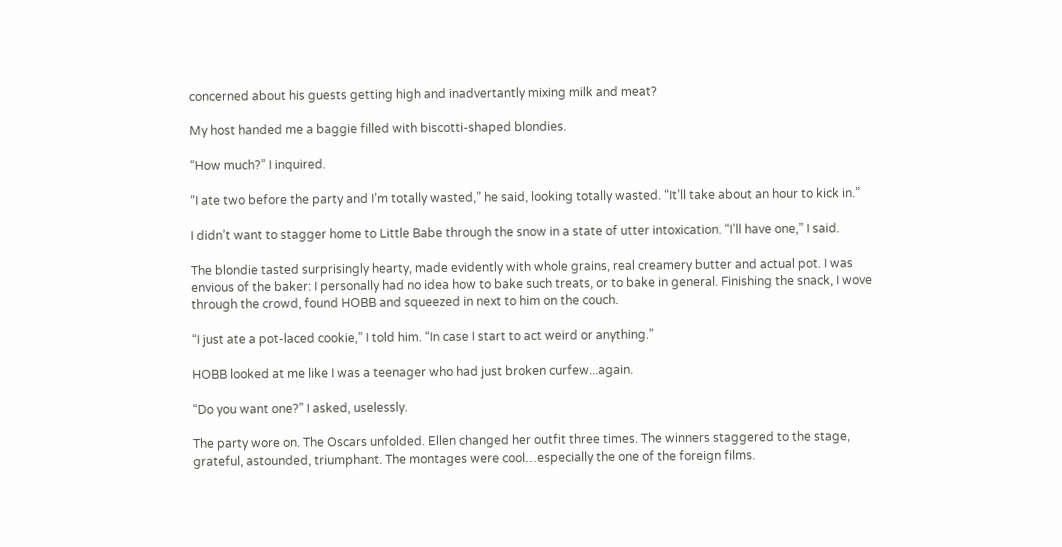concerned about his guests getting high and inadvertantly mixing milk and meat?

My host handed me a baggie filled with biscotti-shaped blondies.

“How much?” I inquired.

“I ate two before the party and I’m totally wasted,” he said, looking totally wasted. “It’ll take about an hour to kick in.”

I didn’t want to stagger home to Little Babe through the snow in a state of utter intoxication. “I’ll have one,” I said.

The blondie tasted surprisingly hearty, made evidently with whole grains, real creamery butter and actual pot. I was envious of the baker: I personally had no idea how to bake such treats, or to bake in general. Finishing the snack, I wove through the crowd, found HOBB and squeezed in next to him on the couch.

“I just ate a pot-laced cookie,” I told him. “In case I start to act weird or anything.”

HOBB looked at me like I was a teenager who had just broken curfew...again.

“Do you want one?” I asked, uselessly.

The party wore on. The Oscars unfolded. Ellen changed her outfit three times. The winners staggered to the stage, grateful, astounded, triumphant. The montages were cool…especially the one of the foreign films.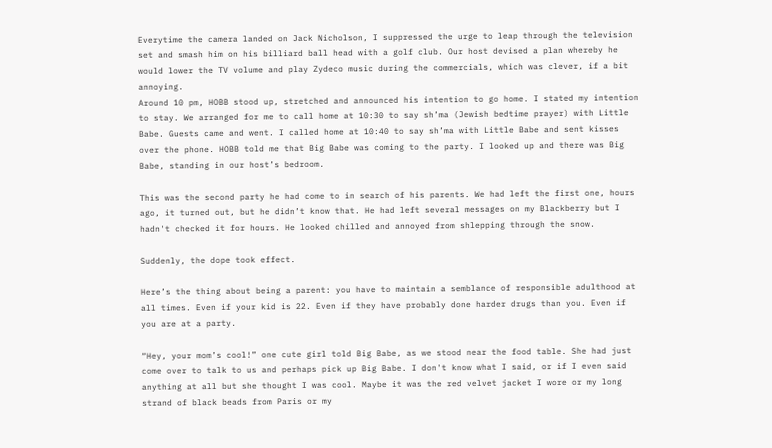Everytime the camera landed on Jack Nicholson, I suppressed the urge to leap through the television set and smash him on his billiard ball head with a golf club. Our host devised a plan whereby he would lower the TV volume and play Zydeco music during the commercials, which was clever, if a bit annoying.
Around 10 pm, HOBB stood up, stretched and announced his intention to go home. I stated my intention to stay. We arranged for me to call home at 10:30 to say sh’ma (Jewish bedtime prayer) with Little Babe. Guests came and went. I called home at 10:40 to say sh’ma with Little Babe and sent kisses over the phone. HOBB told me that Big Babe was coming to the party. I looked up and there was Big Babe, standing in our host’s bedroom.

This was the second party he had come to in search of his parents. We had left the first one, hours ago, it turned out, but he didn’t know that. He had left several messages on my Blackberry but I hadn't checked it for hours. He looked chilled and annoyed from shlepping through the snow.

Suddenly, the dope took effect.

Here’s the thing about being a parent: you have to maintain a semblance of responsible adulthood at all times. Even if your kid is 22. Even if they have probably done harder drugs than you. Even if you are at a party.

“Hey, your mom’s cool!” one cute girl told Big Babe, as we stood near the food table. She had just come over to talk to us and perhaps pick up Big Babe. I don't know what I said, or if I even said anything at all but she thought I was cool. Maybe it was the red velvet jacket I wore or my long strand of black beads from Paris or my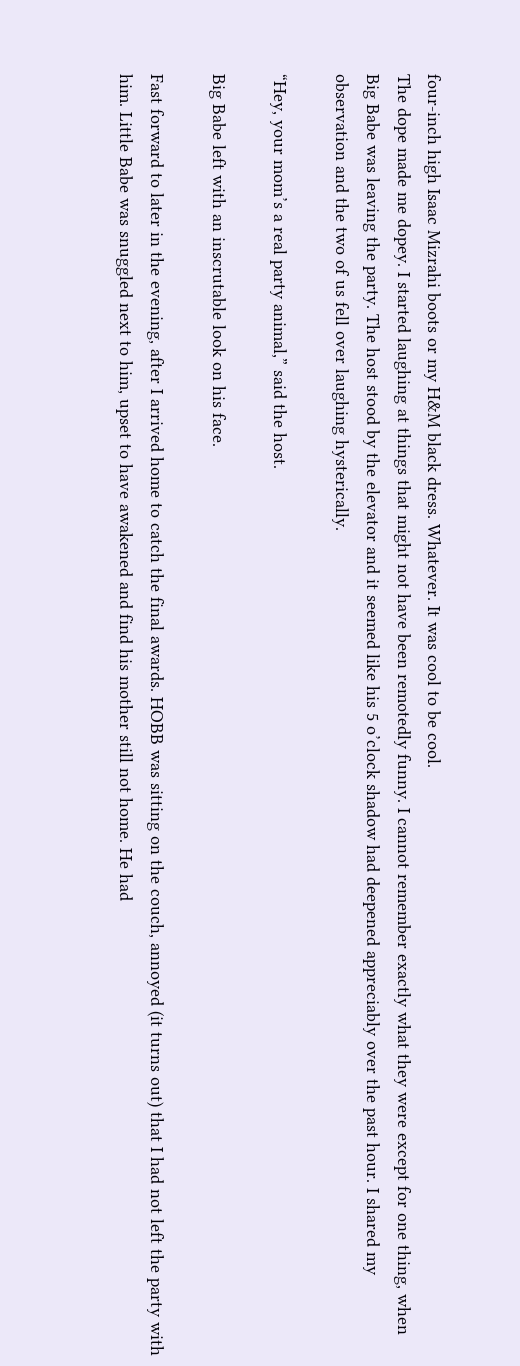four-inch high Isaac Mizrahi boots or my H&M black dress. Whatever. It was cool to be cool.
The dope made me dopey. I started laughing at things that might not have been remotedly funny. I cannot remember exactly what they were except for one thing, when Big Babe was leaving the party. The host stood by the elevator and it seemed like his 5 o’clock shadow had deepened appreciably over the past hour. I shared my observation and the two of us fell over laughing hysterically.

“Hey, your mom’s a real party animal,” said the host.

Big Babe left with an inscrutable look on his face.

Fast forward to later in the evening, after I arrived home to catch the final awards. HOBB was sitting on the couch, annoyed (it turns out) that I had not left the party with him. Little Babe was snuggled next to him, upset to have awakened and find his mother still not home. He had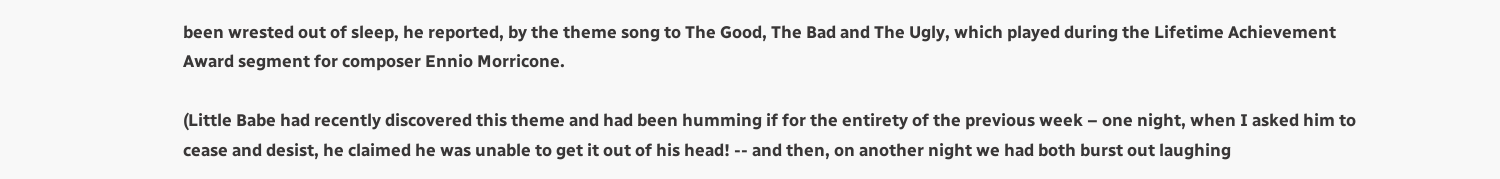been wrested out of sleep, he reported, by the theme song to The Good, The Bad and The Ugly, which played during the Lifetime Achievement Award segment for composer Ennio Morricone.

(Little Babe had recently discovered this theme and had been humming if for the entirety of the previous week – one night, when I asked him to cease and desist, he claimed he was unable to get it out of his head! -- and then, on another night we had both burst out laughing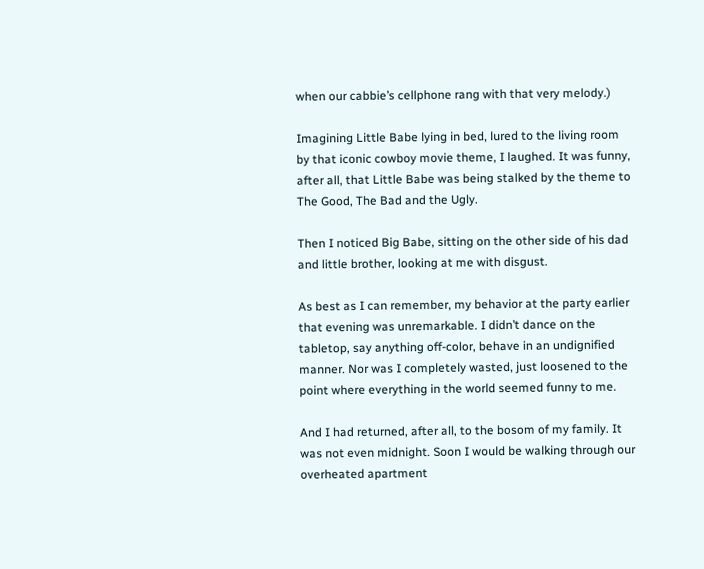when our cabbie’s cellphone rang with that very melody.)

Imagining Little Babe lying in bed, lured to the living room by that iconic cowboy movie theme, I laughed. It was funny, after all, that Little Babe was being stalked by the theme to The Good, The Bad and the Ugly.

Then I noticed Big Babe, sitting on the other side of his dad and little brother, looking at me with disgust.

As best as I can remember, my behavior at the party earlier that evening was unremarkable. I didn’t dance on the tabletop, say anything off-color, behave in an undignified manner. Nor was I completely wasted, just loosened to the point where everything in the world seemed funny to me.

And I had returned, after all, to the bosom of my family. It was not even midnight. Soon I would be walking through our overheated apartment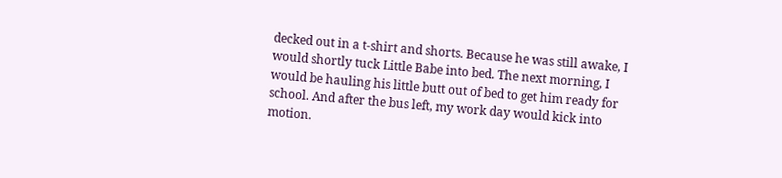decked out in a t-shirt and shorts. Because he was still awake, I would shortly tuck Little Babe into bed. The next morning, I would be hauling his little butt out of bed to get him ready for school. And after the bus left, my work day would kick into motion.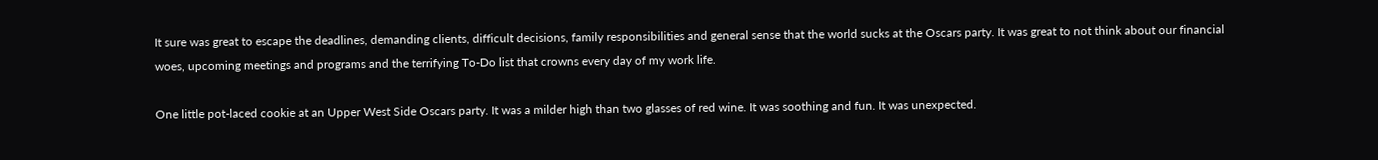It sure was great to escape the deadlines, demanding clients, difficult decisions, family responsibilities and general sense that the world sucks at the Oscars party. It was great to not think about our financial woes, upcoming meetings and programs and the terrifying To-Do list that crowns every day of my work life.

One little pot-laced cookie at an Upper West Side Oscars party. It was a milder high than two glasses of red wine. It was soothing and fun. It was unexpected.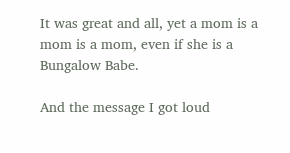It was great and all, yet a mom is a mom is a mom, even if she is a Bungalow Babe.

And the message I got loud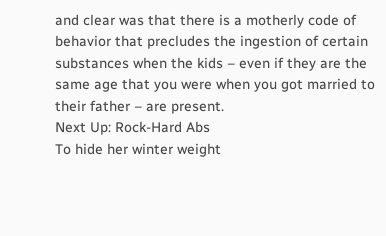and clear was that there is a motherly code of behavior that precludes the ingestion of certain substances when the kids – even if they are the same age that you were when you got married to their father – are present.
Next Up: Rock-Hard Abs
To hide her winter weight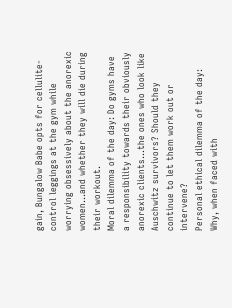gain, Bungalow Babe opts for cellulite-control leggings at the gym while worrying obsessively about the anorexic women...and whether they will die during their workout.
Moral dilemma of the day: Do gyms have a responsibility towards their obviously anorexic clients...the ones who look like Auschwitz survivors? Should they continue to let them work out or intervene?
Personal ethical dilemma of the day: Why, when faced with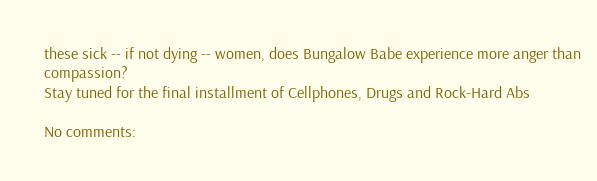these sick -- if not dying -- women, does Bungalow Babe experience more anger than compassion?
Stay tuned for the final installment of Cellphones, Drugs and Rock-Hard Abs

No comments: